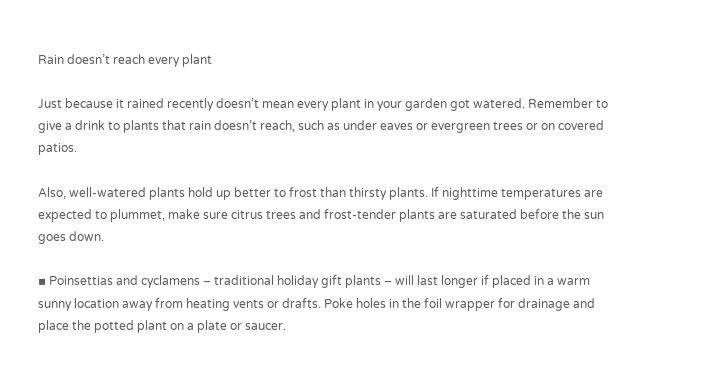Rain doesn’t reach every plant

Just because it rained recently doesn’t mean every plant in your garden got watered. Remember to give a drink to plants that rain doesn’t reach, such as under eaves or evergreen trees or on covered patios.

Also, well-watered plants hold up better to frost than thirsty plants. If nighttime temperatures are expected to plummet, make sure citrus trees and frost-tender plants are saturated before the sun goes down.

▪ Poinsettias and cyclamens – traditional holiday gift plants – will last longer if placed in a warm sunny location away from heating vents or drafts. Poke holes in the foil wrapper for drainage and place the potted plant on a plate or saucer.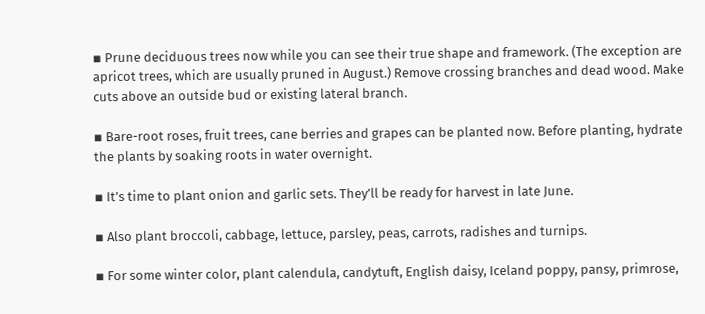▪ Prune deciduous trees now while you can see their true shape and framework. (The exception are apricot trees, which are usually pruned in August.) Remove crossing branches and dead wood. Make cuts above an outside bud or existing lateral branch.

▪ Bare-root roses, fruit trees, cane berries and grapes can be planted now. Before planting, hydrate the plants by soaking roots in water overnight.

▪ It’s time to plant onion and garlic sets. They’ll be ready for harvest in late June.

▪ Also plant broccoli, cabbage, lettuce, parsley, peas, carrots, radishes and turnips.

▪ For some winter color, plant calendula, candytuft, English daisy, Iceland poppy, pansy, primrose,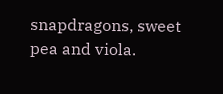snapdragons, sweet pea and viola.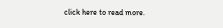click here to read more.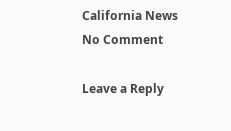California News
No Comment

Leave a Reply